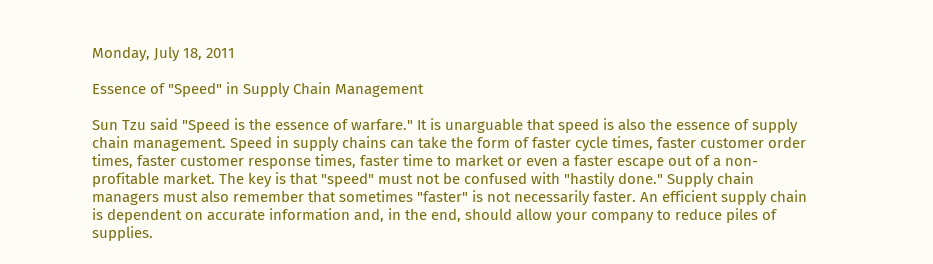Monday, July 18, 2011

Essence of "Speed" in Supply Chain Management

Sun Tzu said "Speed is the essence of warfare." It is unarguable that speed is also the essence of supply chain management. Speed in supply chains can take the form of faster cycle times, faster customer order times, faster customer response times, faster time to market or even a faster escape out of a non-profitable market. The key is that "speed" must not be confused with "hastily done." Supply chain managers must also remember that sometimes "faster" is not necessarily faster. An efficient supply chain is dependent on accurate information and, in the end, should allow your company to reduce piles of supplies.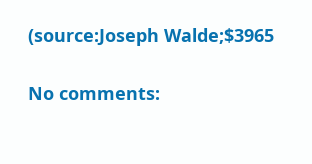(source:Joseph Walde;$3965

No comments: